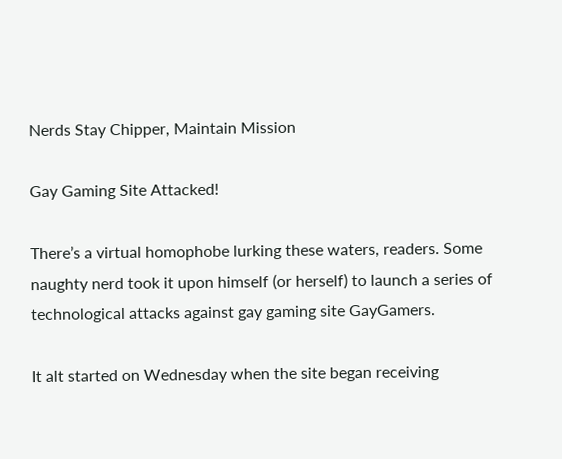Nerds Stay Chipper, Maintain Mission

Gay Gaming Site Attacked!

There’s a virtual homophobe lurking these waters, readers. Some naughty nerd took it upon himself (or herself) to launch a series of technological attacks against gay gaming site GayGamers.

It alt started on Wednesday when the site began receiving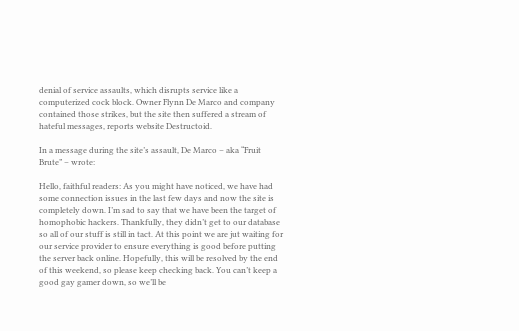denial of service assaults, which disrupts service like a computerized cock block. Owner Flynn De Marco and company contained those strikes, but the site then suffered a stream of hateful messages, reports website Destructoid.

In a message during the site’s assault, De Marco – aka “Fruit Brute” – wrote:

Hello, faithful readers: As you might have noticed, we have had some connection issues in the last few days and now the site is completely down. I’m sad to say that we have been the target of homophobic hackers. Thankfully, they didn’t get to our database so all of our stuff is still in tact. At this point we are jut waiting for our service provider to ensure everything is good before putting the server back online. Hopefully, this will be resolved by the end of this weekend, so please keep checking back. You can’t keep a good gay gamer down, so we’ll be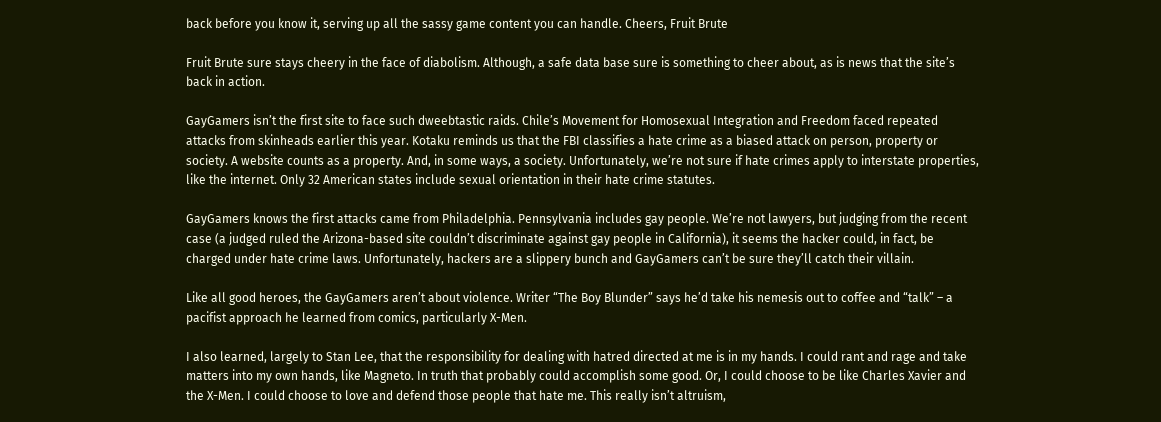back before you know it, serving up all the sassy game content you can handle. Cheers, Fruit Brute

Fruit Brute sure stays cheery in the face of diabolism. Although, a safe data base sure is something to cheer about, as is news that the site’s back in action.

GayGamers isn’t the first site to face such dweebtastic raids. Chile’s Movement for Homosexual Integration and Freedom faced repeated attacks from skinheads earlier this year. Kotaku reminds us that the FBI classifies a hate crime as a biased attack on person, property or society. A website counts as a property. And, in some ways, a society. Unfortunately, we’re not sure if hate crimes apply to interstate properties, like the internet. Only 32 American states include sexual orientation in their hate crime statutes.

GayGamers knows the first attacks came from Philadelphia. Pennsylvania includes gay people. We’re not lawyers, but judging from the recent case (a judged ruled the Arizona-based site couldn’t discriminate against gay people in California), it seems the hacker could, in fact, be charged under hate crime laws. Unfortunately, hackers are a slippery bunch and GayGamers can’t be sure they’ll catch their villain.

Like all good heroes, the GayGamers aren’t about violence. Writer “The Boy Blunder” says he’d take his nemesis out to coffee and “talk” – a pacifist approach he learned from comics, particularly X-Men.

I also learned, largely to Stan Lee, that the responsibility for dealing with hatred directed at me is in my hands. I could rant and rage and take matters into my own hands, like Magneto. In truth that probably could accomplish some good. Or, I could choose to be like Charles Xavier and the X-Men. I could choose to love and defend those people that hate me. This really isn’t altruism,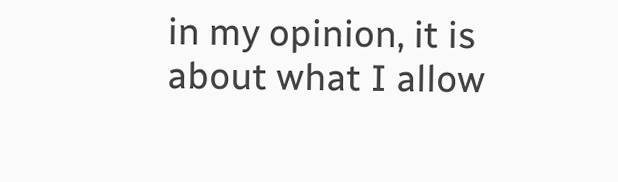in my opinion, it is about what I allow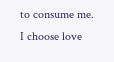to consume me. I choose love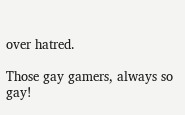over hatred.

Those gay gamers, always so gay!